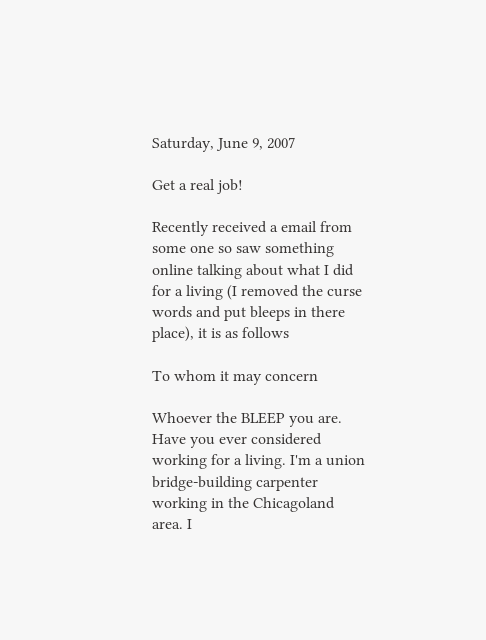Saturday, June 9, 2007

Get a real job!

Recently received a email from some one so saw something online talking about what I did for a living (I removed the curse words and put bleeps in there place), it is as follows

To whom it may concern

Whoever the BLEEP you are. Have you ever considered working for a living. I'm a union bridge-building carpenter working in the Chicagoland area. I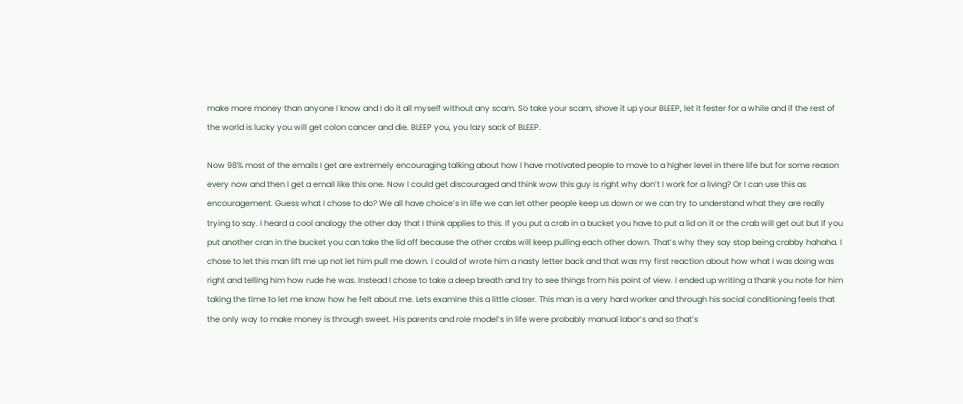make more money than anyone I know and I do it all myself without any scam. So take your scam, shove it up your BLEEP, let it fester for a while and if the rest of the world is lucky you will get colon cancer and die. BLEEP you, you lazy sack of BLEEP.

Now 98% most of the emails I get are extremely encouraging talking about how I have motivated people to move to a higher level in there life but for some reason every now and then I get a email like this one. Now I could get discouraged and think wow this guy is right why don’t I work for a living? Or I can use this as encouragement. Guess what I chose to do? We all have choice’s in life we can let other people keep us down or we can try to understand what they are really trying to say. I heard a cool analogy the other day that I think applies to this. If you put a crab in a bucket you have to put a lid on it or the crab will get out but if you put another cran in the bucket you can take the lid off because the other crabs will keep pulling each other down. That’s why they say stop being crabby hahaha. I chose to let this man lift me up not let him pull me down. I could of wrote him a nasty letter back and that was my first reaction about how what I was doing was right and telling him how rude he was. Instead I chose to take a deep breath and try to see things from his point of view. I ended up writing a thank you note for him taking the time to let me know how he felt about me. Lets examine this a little closer. This man is a very hard worker and through his social conditioning feels that the only way to make money is through sweet. His parents and role model’s in life were probably manual labor’s and so that’s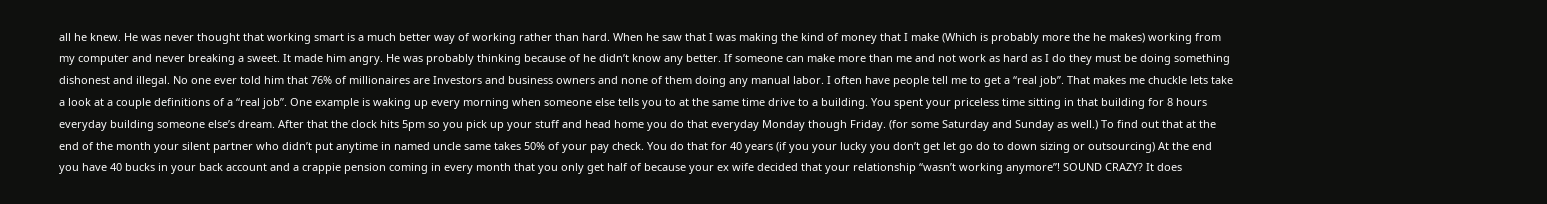all he knew. He was never thought that working smart is a much better way of working rather than hard. When he saw that I was making the kind of money that I make (Which is probably more the he makes) working from my computer and never breaking a sweet. It made him angry. He was probably thinking because of he didn’t know any better. If someone can make more than me and not work as hard as I do they must be doing something dishonest and illegal. No one ever told him that 76% of millionaires are Investors and business owners and none of them doing any manual labor. I often have people tell me to get a “real job”. That makes me chuckle lets take a look at a couple definitions of a “real job”. One example is waking up every morning when someone else tells you to at the same time drive to a building. You spent your priceless time sitting in that building for 8 hours everyday building someone else’s dream. After that the clock hits 5pm so you pick up your stuff and head home you do that everyday Monday though Friday. (for some Saturday and Sunday as well.) To find out that at the end of the month your silent partner who didn’t put anytime in named uncle same takes 50% of your pay check. You do that for 40 years (if you your lucky you don’t get let go do to down sizing or outsourcing) At the end you have 40 bucks in your back account and a crappie pension coming in every month that you only get half of because your ex wife decided that your relationship “wasn’t working anymore”! SOUND CRAZY? It does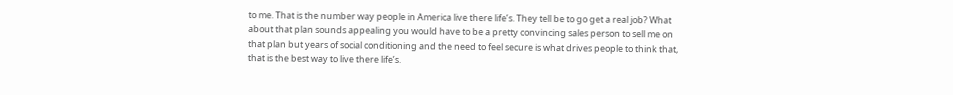to me. That is the number way people in America live there life’s. They tell be to go get a real job? What about that plan sounds appealing you would have to be a pretty convincing sales person to sell me on that plan but years of social conditioning and the need to feel secure is what drives people to think that, that is the best way to live there life’s.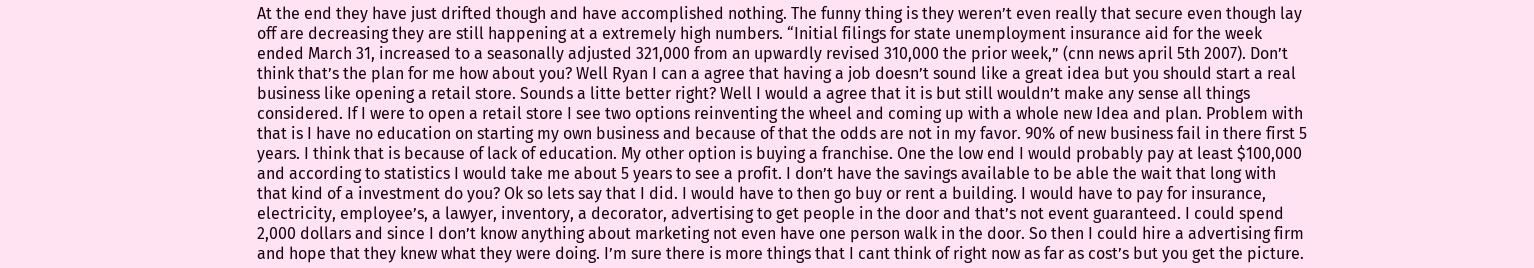At the end they have just drifted though and have accomplished nothing. The funny thing is they weren’t even really that secure even though lay off are decreasing they are still happening at a extremely high numbers. “Initial filings for state unemployment insurance aid for the week ended March 31, increased to a seasonally adjusted 321,000 from an upwardly revised 310,000 the prior week,” (cnn news april 5th 2007). Don’t think that’s the plan for me how about you? Well Ryan I can a agree that having a job doesn’t sound like a great idea but you should start a real business like opening a retail store. Sounds a litte better right? Well I would a agree that it is but still wouldn’t make any sense all things considered. If I were to open a retail store I see two options reinventing the wheel and coming up with a whole new Idea and plan. Problem with that is I have no education on starting my own business and because of that the odds are not in my favor. 90% of new business fail in there first 5 years. I think that is because of lack of education. My other option is buying a franchise. One the low end I would probably pay at least $100,000 and according to statistics I would take me about 5 years to see a profit. I don’t have the savings available to be able the wait that long with that kind of a investment do you? Ok so lets say that I did. I would have to then go buy or rent a building. I would have to pay for insurance, electricity, employee’s, a lawyer, inventory, a decorator, advertising to get people in the door and that’s not event guaranteed. I could spend 2,000 dollars and since I don’t know anything about marketing not even have one person walk in the door. So then I could hire a advertising firm and hope that they knew what they were doing. I’m sure there is more things that I cant think of right now as far as cost’s but you get the picture.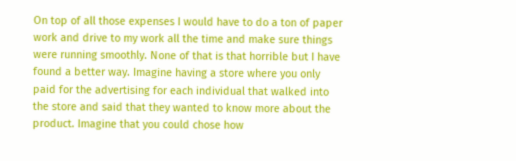On top of all those expenses I would have to do a ton of paper work and drive to my work all the time and make sure things were running smoothly. None of that is that horrible but I have found a better way. Imagine having a store where you only paid for the advertising for each individual that walked into the store and said that they wanted to know more about the product. Imagine that you could chose how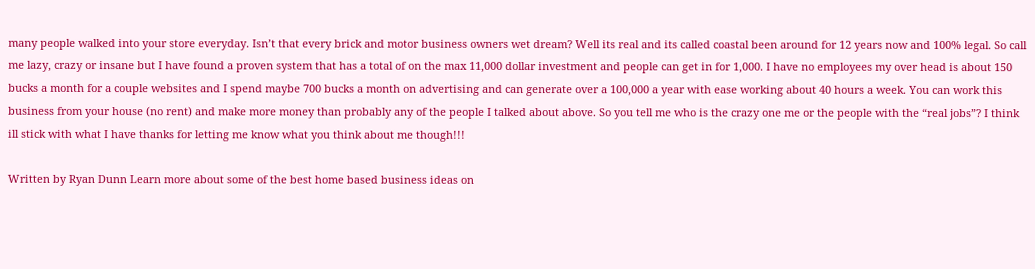many people walked into your store everyday. Isn’t that every brick and motor business owners wet dream? Well its real and its called coastal been around for 12 years now and 100% legal. So call me lazy, crazy or insane but I have found a proven system that has a total of on the max 11,000 dollar investment and people can get in for 1,000. I have no employees my over head is about 150 bucks a month for a couple websites and I spend maybe 700 bucks a month on advertising and can generate over a 100,000 a year with ease working about 40 hours a week. You can work this business from your house (no rent) and make more money than probably any of the people I talked about above. So you tell me who is the crazy one me or the people with the “real jobs”? I think ill stick with what I have thanks for letting me know what you think about me though!!!

Written by Ryan Dunn Learn more about some of the best home based business ideas on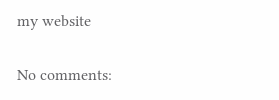my website

No comments: